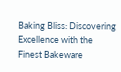Baking Bliss: Discovering Excellence with the Finest Bakeware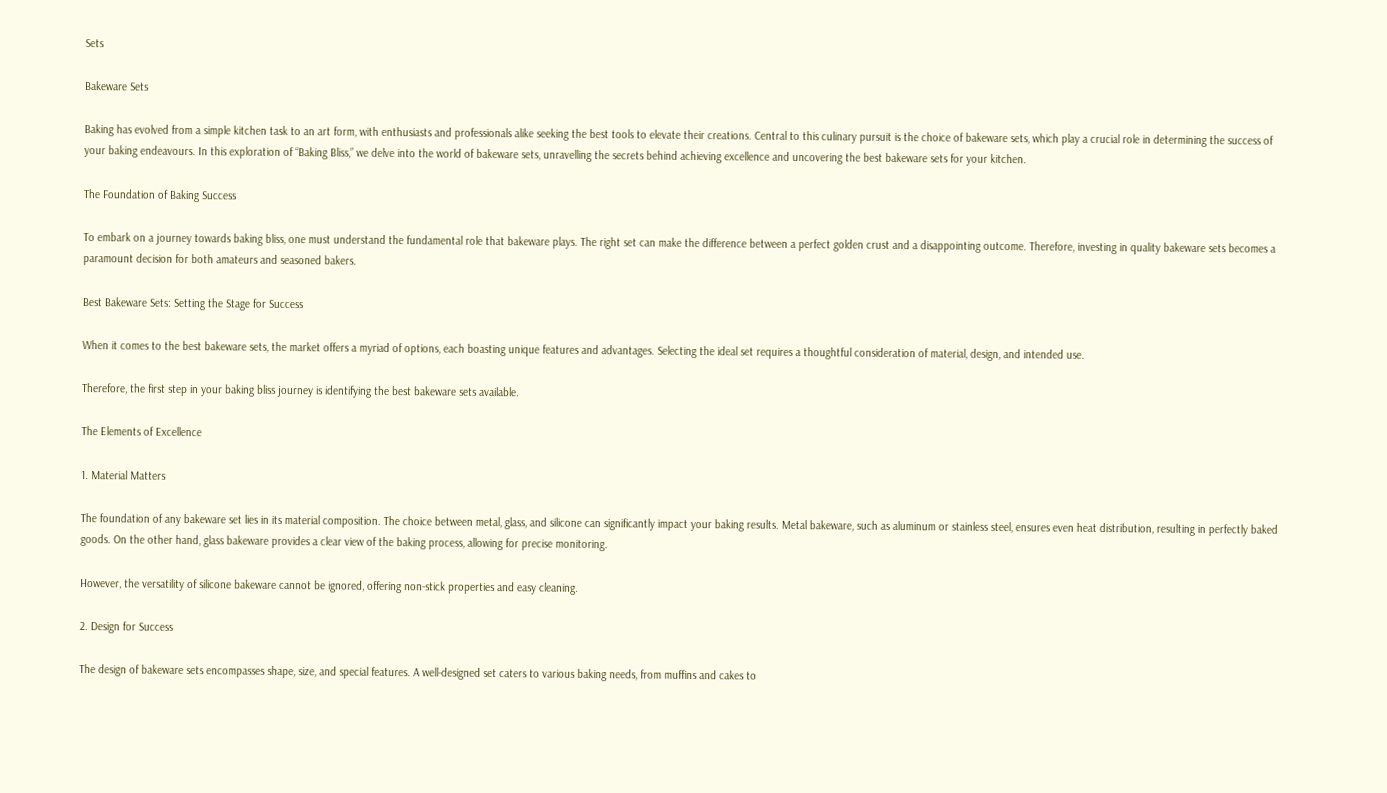Sets

Bakeware Sets

Baking has evolved from a simple kitchen task to an art form, with enthusiasts and professionals alike seeking the best tools to elevate their creations. Central to this culinary pursuit is the choice of bakeware sets, which play a crucial role in determining the success of your baking endeavours. In this exploration of “Baking Bliss,” we delve into the world of bakeware sets, unravelling the secrets behind achieving excellence and uncovering the best bakeware sets for your kitchen.

The Foundation of Baking Success

To embark on a journey towards baking bliss, one must understand the fundamental role that bakeware plays. The right set can make the difference between a perfect golden crust and a disappointing outcome. Therefore, investing in quality bakeware sets becomes a paramount decision for both amateurs and seasoned bakers.

Best Bakeware Sets: Setting the Stage for Success

When it comes to the best bakeware sets, the market offers a myriad of options, each boasting unique features and advantages. Selecting the ideal set requires a thoughtful consideration of material, design, and intended use.

Therefore, the first step in your baking bliss journey is identifying the best bakeware sets available.

The Elements of Excellence

1. Material Matters

The foundation of any bakeware set lies in its material composition. The choice between metal, glass, and silicone can significantly impact your baking results. Metal bakeware, such as aluminum or stainless steel, ensures even heat distribution, resulting in perfectly baked goods. On the other hand, glass bakeware provides a clear view of the baking process, allowing for precise monitoring.

However, the versatility of silicone bakeware cannot be ignored, offering non-stick properties and easy cleaning.

2. Design for Success

The design of bakeware sets encompasses shape, size, and special features. A well-designed set caters to various baking needs, from muffins and cakes to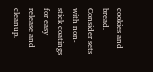cookies and bread. Consider sets with non-stick coatings for easy release and cleanup.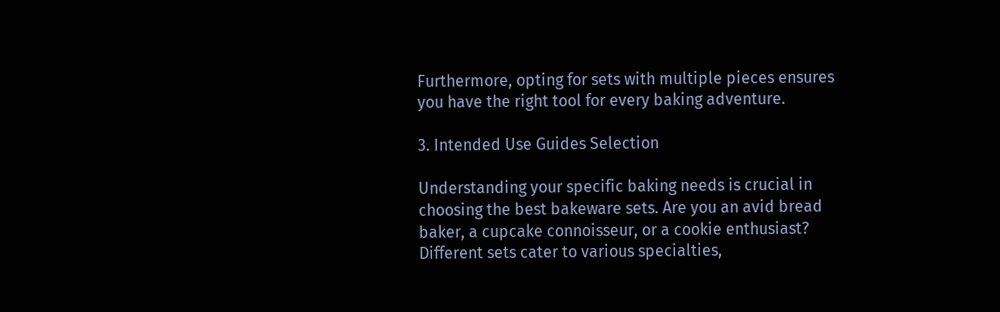Furthermore, opting for sets with multiple pieces ensures you have the right tool for every baking adventure.

3. Intended Use Guides Selection

Understanding your specific baking needs is crucial in choosing the best bakeware sets. Are you an avid bread baker, a cupcake connoisseur, or a cookie enthusiast? Different sets cater to various specialties,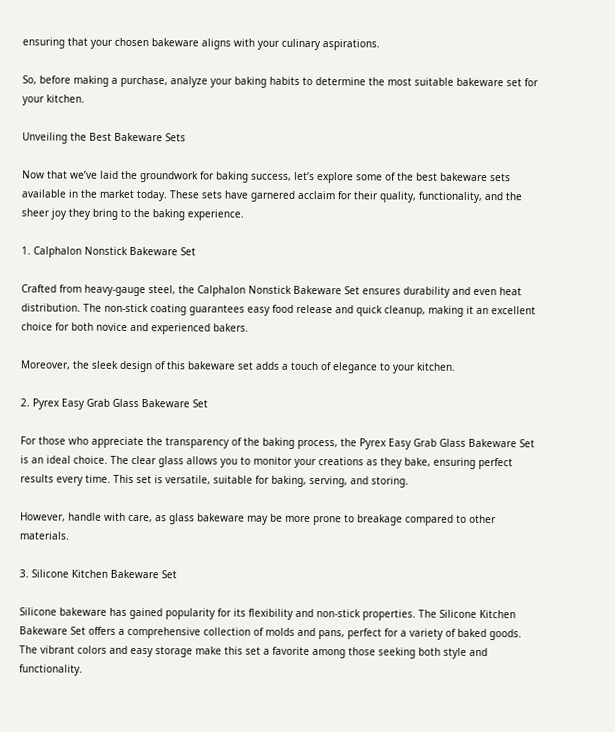ensuring that your chosen bakeware aligns with your culinary aspirations.

So, before making a purchase, analyze your baking habits to determine the most suitable bakeware set for your kitchen.

Unveiling the Best Bakeware Sets

Now that we’ve laid the groundwork for baking success, let’s explore some of the best bakeware sets available in the market today. These sets have garnered acclaim for their quality, functionality, and the sheer joy they bring to the baking experience.

1. Calphalon Nonstick Bakeware Set

Crafted from heavy-gauge steel, the Calphalon Nonstick Bakeware Set ensures durability and even heat distribution. The non-stick coating guarantees easy food release and quick cleanup, making it an excellent choice for both novice and experienced bakers.

Moreover, the sleek design of this bakeware set adds a touch of elegance to your kitchen.

2. Pyrex Easy Grab Glass Bakeware Set

For those who appreciate the transparency of the baking process, the Pyrex Easy Grab Glass Bakeware Set is an ideal choice. The clear glass allows you to monitor your creations as they bake, ensuring perfect results every time. This set is versatile, suitable for baking, serving, and storing.

However, handle with care, as glass bakeware may be more prone to breakage compared to other materials.

3. Silicone Kitchen Bakeware Set

Silicone bakeware has gained popularity for its flexibility and non-stick properties. The Silicone Kitchen Bakeware Set offers a comprehensive collection of molds and pans, perfect for a variety of baked goods. The vibrant colors and easy storage make this set a favorite among those seeking both style and functionality.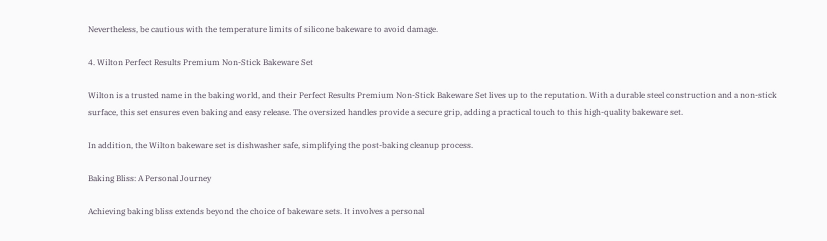Nevertheless, be cautious with the temperature limits of silicone bakeware to avoid damage.

4. Wilton Perfect Results Premium Non-Stick Bakeware Set

Wilton is a trusted name in the baking world, and their Perfect Results Premium Non-Stick Bakeware Set lives up to the reputation. With a durable steel construction and a non-stick surface, this set ensures even baking and easy release. The oversized handles provide a secure grip, adding a practical touch to this high-quality bakeware set.

In addition, the Wilton bakeware set is dishwasher safe, simplifying the post-baking cleanup process.

Baking Bliss: A Personal Journey

Achieving baking bliss extends beyond the choice of bakeware sets. It involves a personal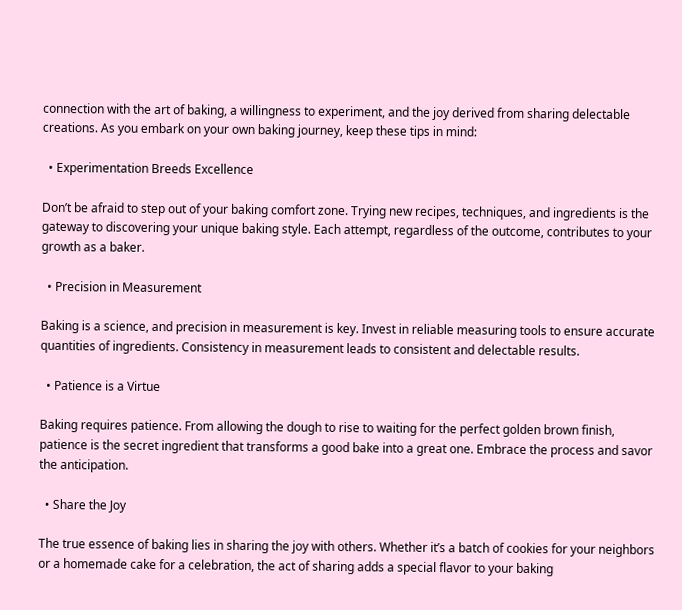connection with the art of baking, a willingness to experiment, and the joy derived from sharing delectable creations. As you embark on your own baking journey, keep these tips in mind:

  • Experimentation Breeds Excellence

Don’t be afraid to step out of your baking comfort zone. Trying new recipes, techniques, and ingredients is the gateway to discovering your unique baking style. Each attempt, regardless of the outcome, contributes to your growth as a baker.

  • Precision in Measurement

Baking is a science, and precision in measurement is key. Invest in reliable measuring tools to ensure accurate quantities of ingredients. Consistency in measurement leads to consistent and delectable results.

  • Patience is a Virtue

Baking requires patience. From allowing the dough to rise to waiting for the perfect golden brown finish, patience is the secret ingredient that transforms a good bake into a great one. Embrace the process and savor the anticipation.

  • Share the Joy

The true essence of baking lies in sharing the joy with others. Whether it’s a batch of cookies for your neighbors or a homemade cake for a celebration, the act of sharing adds a special flavor to your baking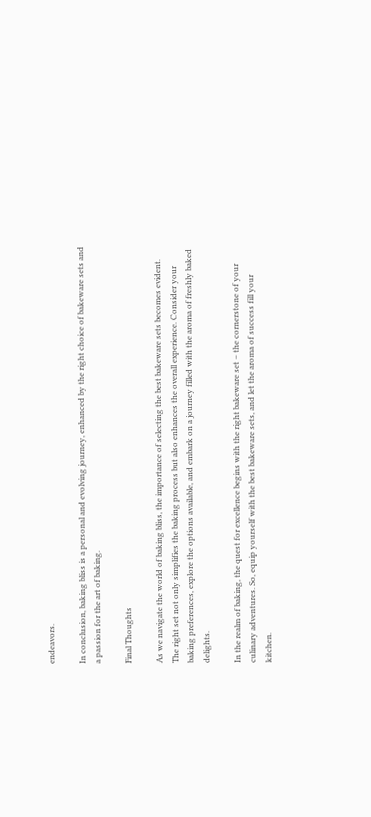endeavors.

In conclusion, baking bliss is a personal and evolving journey, enhanced by the right choice of bakeware sets and a passion for the art of baking.

Final Thoughts

As we navigate the world of baking bliss, the importance of selecting the best bakeware sets becomes evident. The right set not only simplifies the baking process but also enhances the overall experience. Consider your baking preferences, explore the options available, and embark on a journey filled with the aroma of freshly baked delights.

In the realm of baking, the quest for excellence begins with the right bakeware set – the cornerstone of your culinary adventures. So, equip yourself with the best bakeware sets, and let the aroma of success fill your kitchen.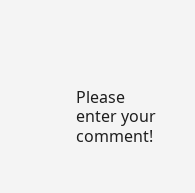Please enter your comment!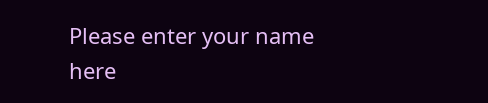Please enter your name here